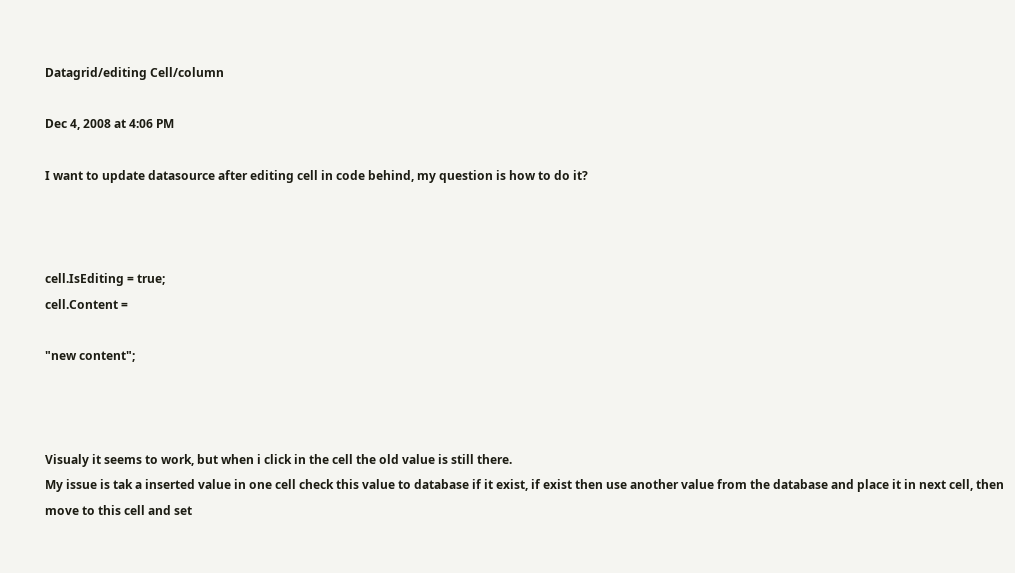Datagrid/editing Cell/column

Dec 4, 2008 at 4:06 PM

I want to update datasource after editing cell in code behind, my question is how to do it?



cell.IsEditing = true;
cell.Content =

"new content";



Visualy it seems to work, but when i click in the cell the old value is still there.
My issue is tak a inserted value in one cell check this value to database if it exist, if exist then use another value from the database and place it in next cell, then move to this cell and set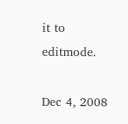it to editmode.

Dec 4, 2008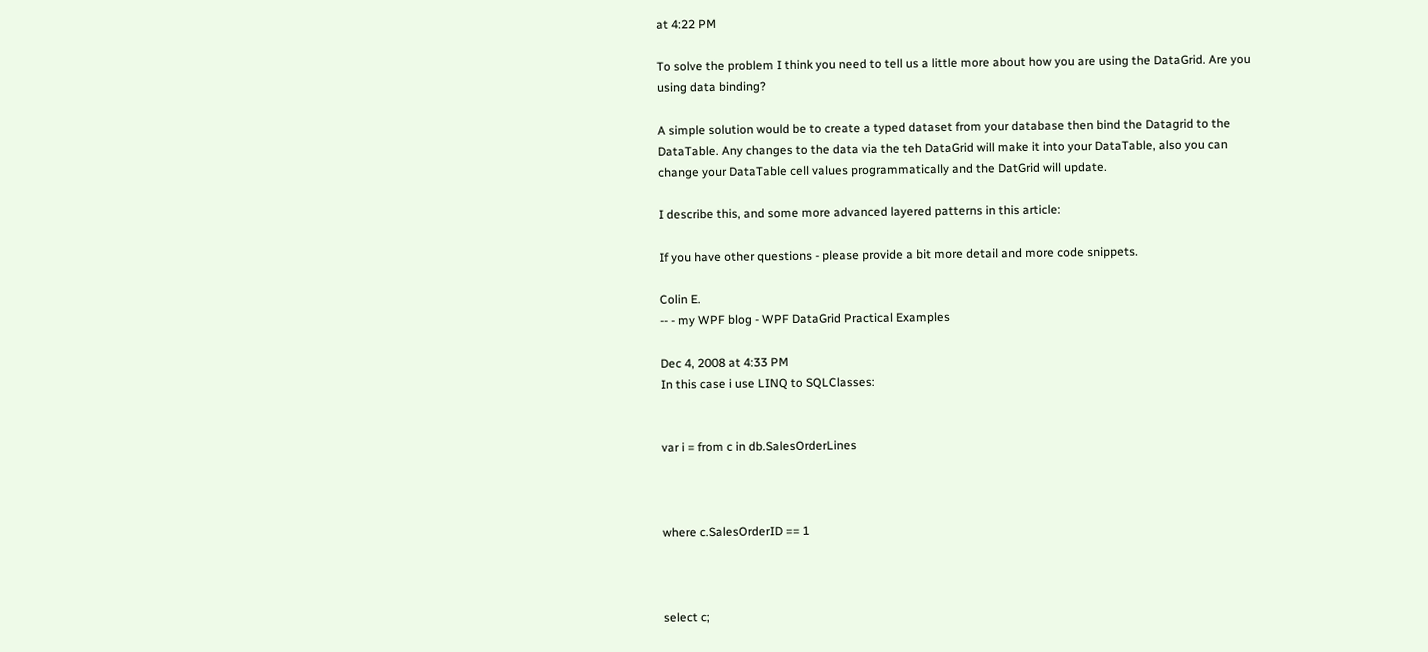at 4:22 PM

To solve the problem I think you need to tell us a little more about how you are using the DataGrid. Are you using data binding?

A simple solution would be to create a typed dataset from your database then bind the Datagrid to the DataTable. Any changes to the data via the teh DataGrid will make it into your DataTable, also you can change your DataTable cell values programmatically and the DatGrid will update.

I describe this, and some more advanced layered patterns in this article:

If you have other questions - please provide a bit more detail and more code snippets.

Colin E.
-- - my WPF blog - WPF DataGrid Practical Examples

Dec 4, 2008 at 4:33 PM
In this case i use LINQ to SQLClasses:


var i = from c in db.SalesOrderLines



where c.SalesOrderID == 1



select c;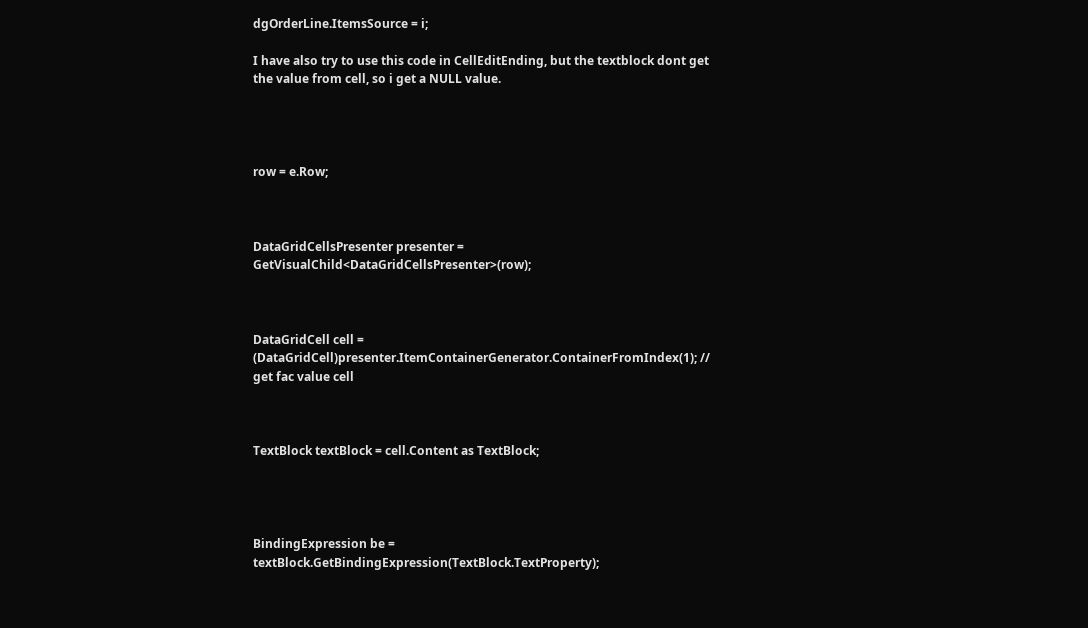dgOrderLine.ItemsSource = i;

I have also try to use this code in CellEditEnding, but the textblock dont get the value from cell, so i get a NULL value.




row = e.Row;



DataGridCellsPresenter presenter = GetVisualChild<DataGridCellsPresenter>(row);



DataGridCell cell = (DataGridCell)presenter.ItemContainerGenerator.ContainerFromIndex(1); // get fac value cell



TextBlock textBlock = cell.Content as TextBlock;




BindingExpression be = textBlock.GetBindingExpression(TextBlock.TextProperty);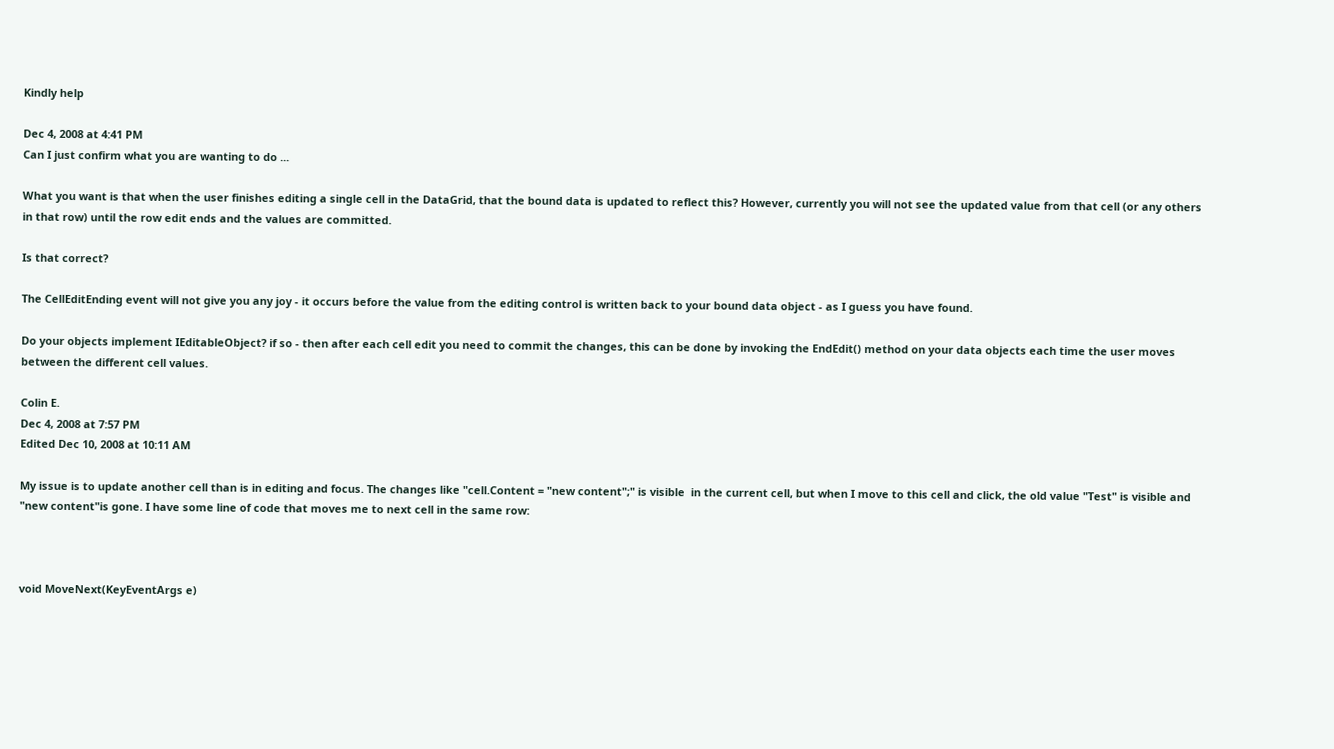Kindly help

Dec 4, 2008 at 4:41 PM
Can I just confirm what you are wanting to do ...

What you want is that when the user finishes editing a single cell in the DataGrid, that the bound data is updated to reflect this? However, currently you will not see the updated value from that cell (or any others in that row) until the row edit ends and the values are committed.

Is that correct?

The CellEditEnding event will not give you any joy - it occurs before the value from the editing control is written back to your bound data object - as I guess you have found.

Do your objects implement IEditableObject? if so - then after each cell edit you need to commit the changes, this can be done by invoking the EndEdit() method on your data objects each time the user moves between the different cell values.

Colin E.
Dec 4, 2008 at 7:57 PM
Edited Dec 10, 2008 at 10:11 AM

My issue is to update another cell than is in editing and focus. The changes like "cell.Content = "new content";" is visible  in the current cell, but when I move to this cell and click, the old value "Test" is visible and "new content"is gone. I have some line of code that moves me to next cell in the same row:



void MoveNext(KeyEventArgs e)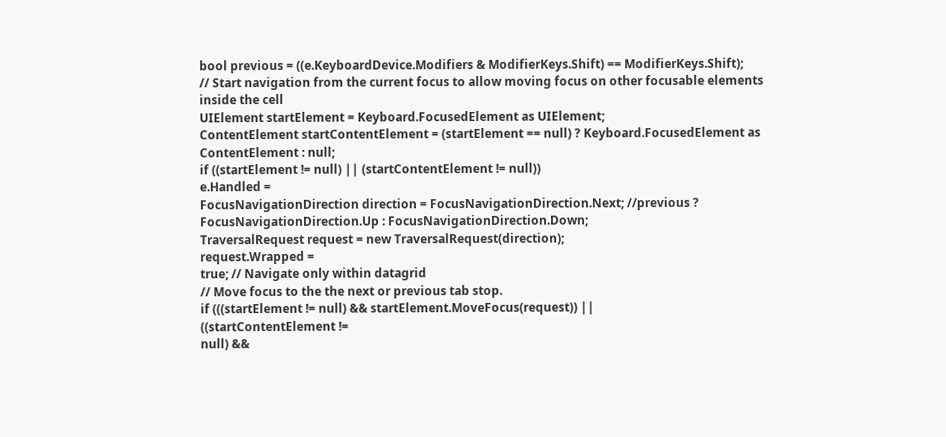bool previous = ((e.KeyboardDevice.Modifiers & ModifierKeys.Shift) == ModifierKeys.Shift);
// Start navigation from the current focus to allow moving focus on other focusable elements inside the cell
UIElement startElement = Keyboard.FocusedElement as UIElement;
ContentElement startContentElement = (startElement == null) ? Keyboard.FocusedElement as ContentElement : null;
if ((startElement != null) || (startContentElement != null))
e.Handled =
FocusNavigationDirection direction = FocusNavigationDirection.Next; //previous ? FocusNavigationDirection.Up : FocusNavigationDirection.Down;
TraversalRequest request = new TraversalRequest(direction);
request.Wrapped =
true; // Navigate only within datagrid
// Move focus to the the next or previous tab stop.
if (((startElement != null) && startElement.MoveFocus(request)) ||
((startContentElement !=
null) &&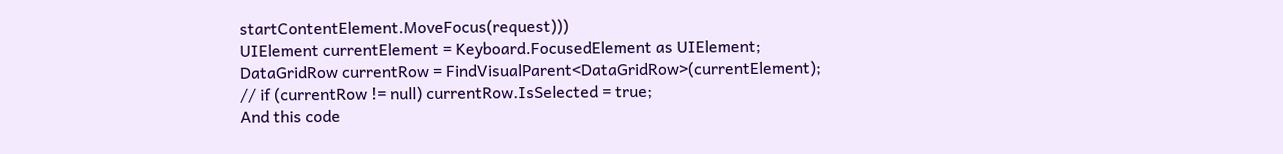startContentElement.MoveFocus(request)))
UIElement currentElement = Keyboard.FocusedElement as UIElement;
DataGridRow currentRow = FindVisualParent<DataGridRow>(currentElement);
// if (currentRow != null) currentRow.IsSelected = true;
And this code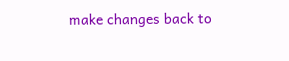make changes back to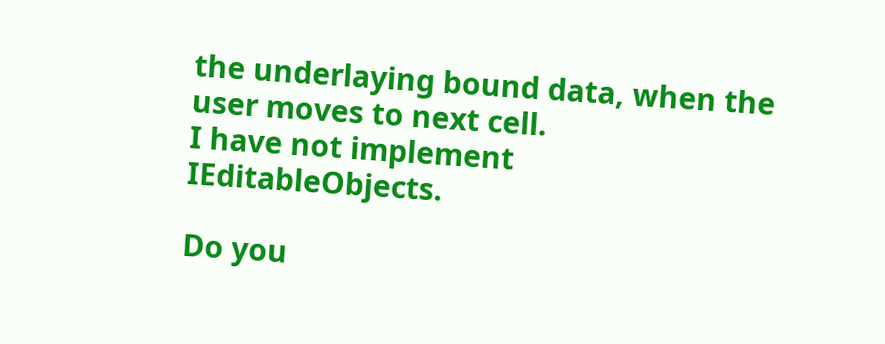the underlaying bound data, when the user moves to next cell.
I have not implement IEditableObjects.

Do you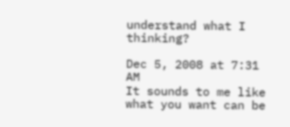understand what I thinking?

Dec 5, 2008 at 7:31 AM
It sounds to me like what you want can be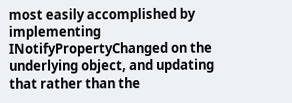most easily accomplished by implementing INotifyPropertyChanged on the underlying object, and updating that rather than the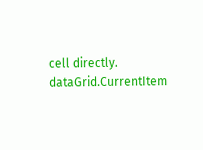cell directly. dataGrid.CurrentItem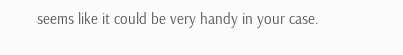seems like it could be very handy in your case.